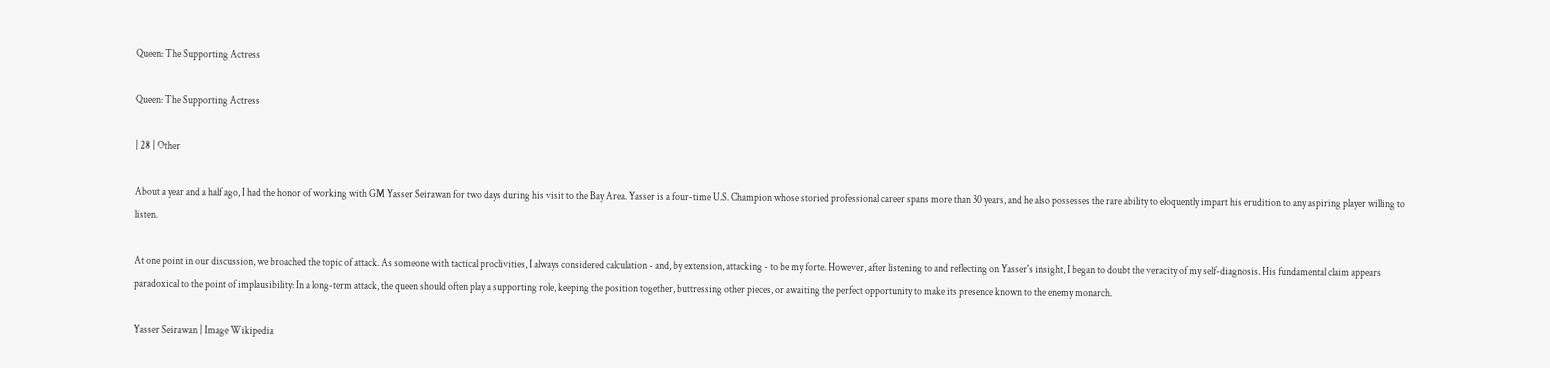Queen: The Supporting Actress

Queen: The Supporting Actress

| 28 | Other

About a year and a half ago, I had the honor of working with GM Yasser Seirawan for two days during his visit to the Bay Area. Yasser is a four-time U.S. Champion whose storied professional career spans more than 30 years, and he also possesses the rare ability to eloquently impart his erudition to any aspiring player willing to listen.

At one point in our discussion, we broached the topic of attack. As someone with tactical proclivities, I always considered calculation - and, by extension, attacking - to be my forte. However, after listening to and reflecting on Yasser's insight, I began to doubt the veracity of my self-diagnosis. His fundamental claim appears paradoxical to the point of implausibility: In a long-term attack, the queen should often play a supporting role, keeping the position together, buttressing other pieces, or awaiting the perfect opportunity to make its presence known to the enemy monarch.

Yasser Seirawan | Image Wikipedia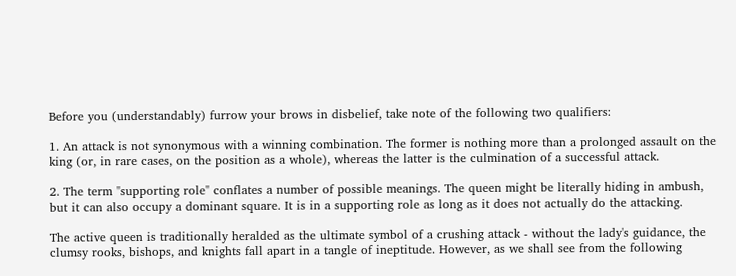Before you (understandably) furrow your brows in disbelief, take note of the following two qualifiers:

1. An attack is not synonymous with a winning combination. The former is nothing more than a prolonged assault on the king (or, in rare cases, on the position as a whole), whereas the latter is the culmination of a successful attack.

2. The term "supporting role" conflates a number of possible meanings. The queen might be literally hiding in ambush, but it can also occupy a dominant square. It is in a supporting role as long as it does not actually do the attacking.

The active queen is traditionally heralded as the ultimate symbol of a crushing attack - without the lady's guidance, the clumsy rooks, bishops, and knights fall apart in a tangle of ineptitude. However, as we shall see from the following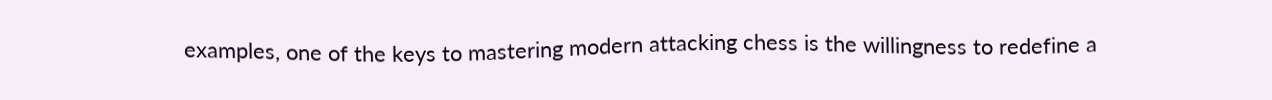examples, one of the keys to mastering modern attacking chess is the willingness to redefine a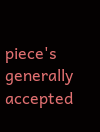piece's generally accepted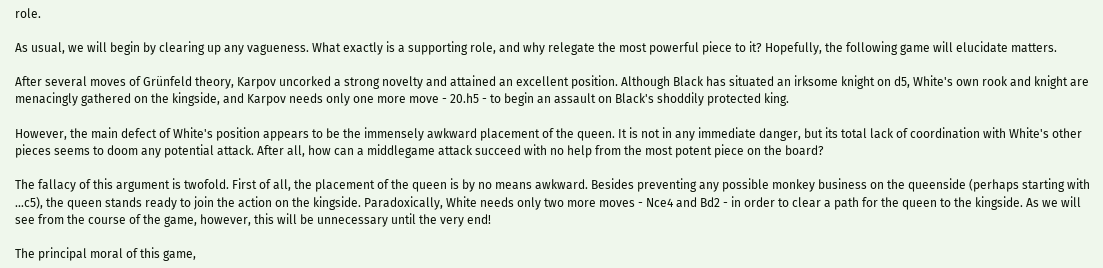role.

As usual, we will begin by clearing up any vagueness. What exactly is a supporting role, and why relegate the most powerful piece to it? Hopefully, the following game will elucidate matters.

After several moves of Grünfeld theory, Karpov uncorked a strong novelty and attained an excellent position. Although Black has situated an irksome knight on d5, White's own rook and knight are menacingly gathered on the kingside, and Karpov needs only one more move - 20.h5 - to begin an assault on Black's shoddily protected king.

However, the main defect of White's position appears to be the immensely awkward placement of the queen. It is not in any immediate danger, but its total lack of coordination with White's other pieces seems to doom any potential attack. After all, how can a middlegame attack succeed with no help from the most potent piece on the board?

The fallacy of this argument is twofold. First of all, the placement of the queen is by no means awkward. Besides preventing any possible monkey business on the queenside (perhaps starting with ...c5), the queen stands ready to join the action on the kingside. Paradoxically, White needs only two more moves - Nce4 and Bd2 - in order to clear a path for the queen to the kingside. As we will see from the course of the game, however, this will be unnecessary until the very end!

The principal moral of this game,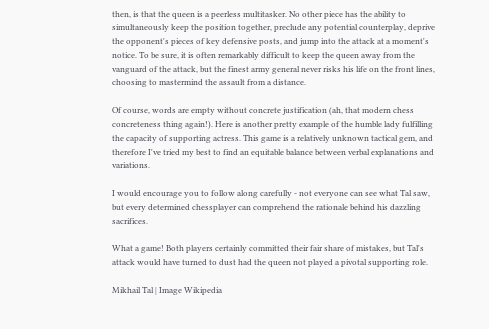then, is that the queen is a peerless multitasker. No other piece has the ability to simultaneously keep the position together, preclude any potential counterplay, deprive the opponent's pieces of key defensive posts, and jump into the attack at a moment's notice. To be sure, it is often remarkably difficult to keep the queen away from the vanguard of the attack, but the finest army general never risks his life on the front lines, choosing to mastermind the assault from a distance.

Of course, words are empty without concrete justification (ah, that modern chess concreteness thing again!). Here is another pretty example of the humble lady fulfilling the capacity of supporting actress. This game is a relatively unknown tactical gem, and therefore I've tried my best to find an equitable balance between verbal explanations and variations.

I would encourage you to follow along carefully - not everyone can see what Tal saw, but every determined chessplayer can comprehend the rationale behind his dazzling sacrifices.

What a game! Both players certainly committed their fair share of mistakes, but Tal's attack would have turned to dust had the queen not played a pivotal supporting role.

Mikhail Tal | Image Wikipedia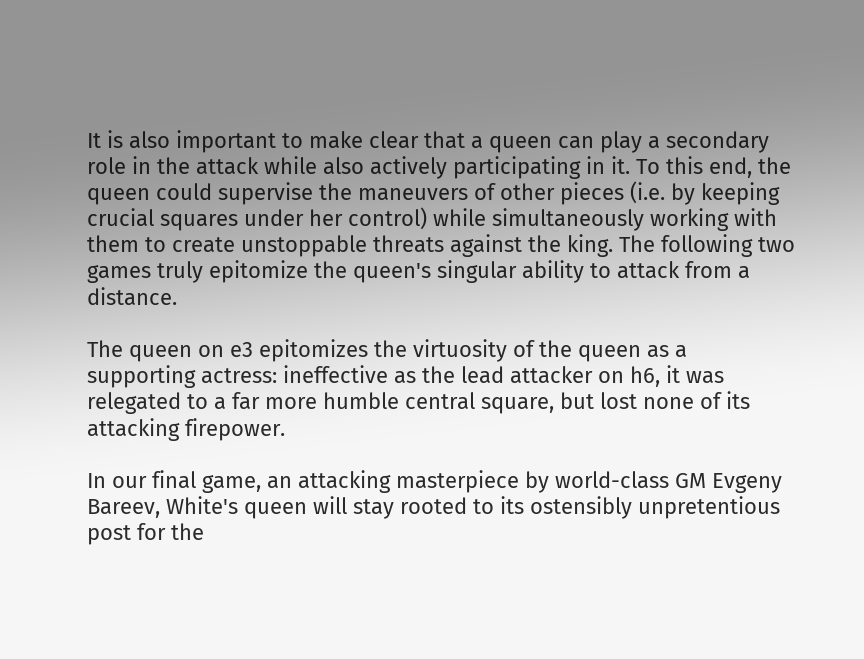It is also important to make clear that a queen can play a secondary role in the attack while also actively participating in it. To this end, the queen could supervise the maneuvers of other pieces (i.e. by keeping crucial squares under her control) while simultaneously working with them to create unstoppable threats against the king. The following two games truly epitomize the queen's singular ability to attack from a distance.

The queen on e3 epitomizes the virtuosity of the queen as a supporting actress: ineffective as the lead attacker on h6, it was relegated to a far more humble central square, but lost none of its attacking firepower.

In our final game, an attacking masterpiece by world-class GM Evgeny Bareev, White's queen will stay rooted to its ostensibly unpretentious post for the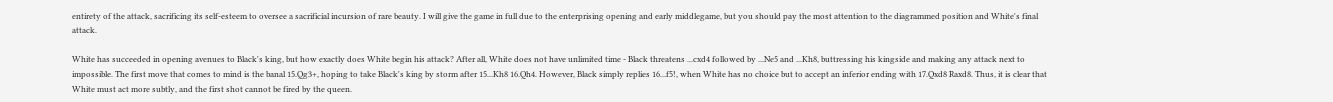entirety of the attack, sacrificing its self-esteem to oversee a sacrificial incursion of rare beauty. I will give the game in full due to the enterprising opening and early middlegame, but you should pay the most attention to the diagrammed position and White's final attack.

White has succeeded in opening avenues to Black's king, but how exactly does White begin his attack? After all, White does not have unlimited time - Black threatens ...cxd4 followed by ...Ne5 and ...Kh8, buttressing his kingside and making any attack next to impossible. The first move that comes to mind is the banal 15.Qg3+, hoping to take Black's king by storm after 15...Kh8 16.Qh4. However, Black simply replies 16...f5!, when White has no choice but to accept an inferior ending with 17.Qxd8 Raxd8. Thus, it is clear that White must act more subtly, and the first shot cannot be fired by the queen.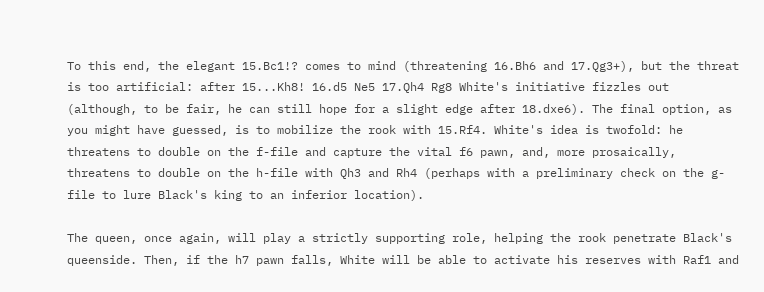To this end, the elegant 15.Bc1!? comes to mind (threatening 16.Bh6 and 17.Qg3+), but the threat is too artificial: after 15...Kh8! 16.d5 Ne5 17.Qh4 Rg8 White's initiative fizzles out (although, to be fair, he can still hope for a slight edge after 18.dxe6). The final option, as you might have guessed, is to mobilize the rook with 15.Rf4. White's idea is twofold: he threatens to double on the f-file and capture the vital f6 pawn, and, more prosaically, threatens to double on the h-file with Qh3 and Rh4 (perhaps with a preliminary check on the g-file to lure Black's king to an inferior location).

The queen, once again, will play a strictly supporting role, helping the rook penetrate Black's queenside. Then, if the h7 pawn falls, White will be able to activate his reserves with Raf1 and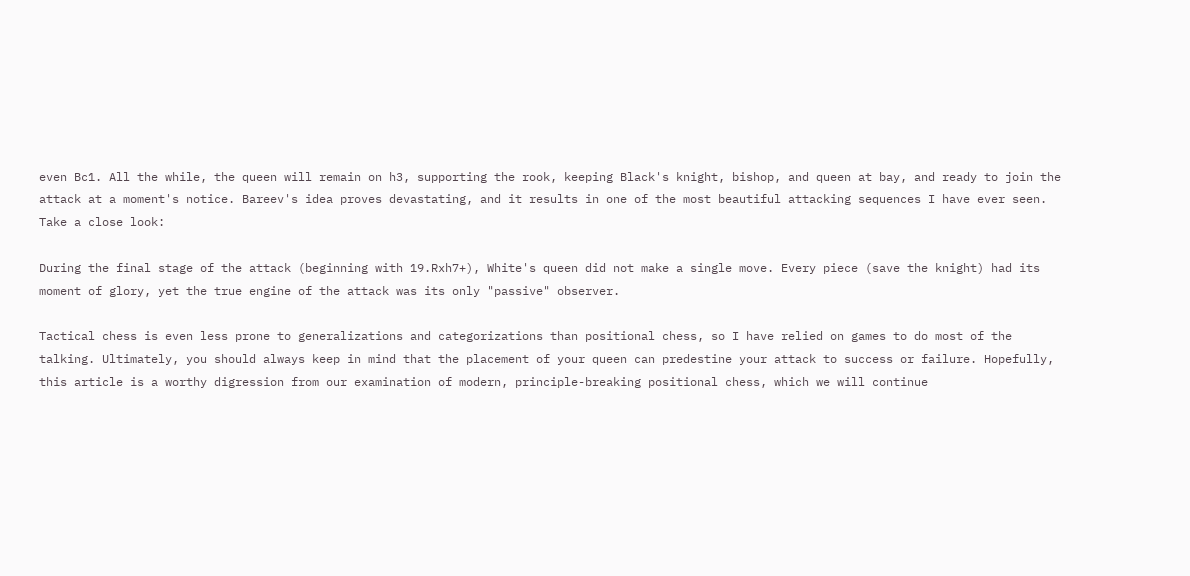even Bc1. All the while, the queen will remain on h3, supporting the rook, keeping Black's knight, bishop, and queen at bay, and ready to join the attack at a moment's notice. Bareev's idea proves devastating, and it results in one of the most beautiful attacking sequences I have ever seen. Take a close look:

During the final stage of the attack (beginning with 19.Rxh7+), White's queen did not make a single move. Every piece (save the knight) had its moment of glory, yet the true engine of the attack was its only "passive" observer.

Tactical chess is even less prone to generalizations and categorizations than positional chess, so I have relied on games to do most of the talking. Ultimately, you should always keep in mind that the placement of your queen can predestine your attack to success or failure. Hopefully, this article is a worthy digression from our examination of modern, principle-breaking positional chess, which we will continue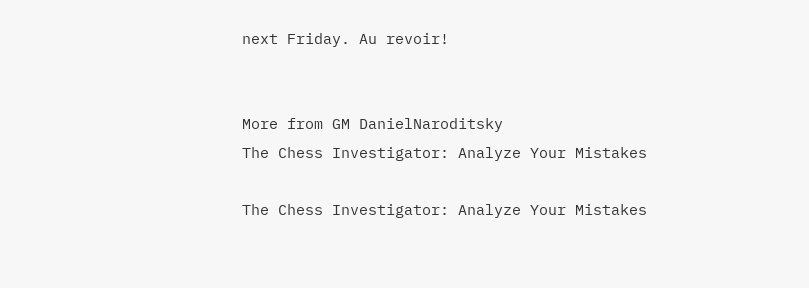next Friday. Au revoir!


More from GM DanielNaroditsky
The Chess Investigator: Analyze Your Mistakes

The Chess Investigator: Analyze Your Mistakes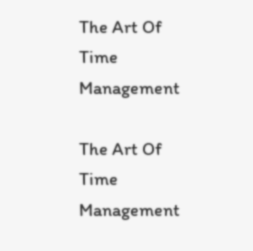The Art Of Time Management

The Art Of Time Management